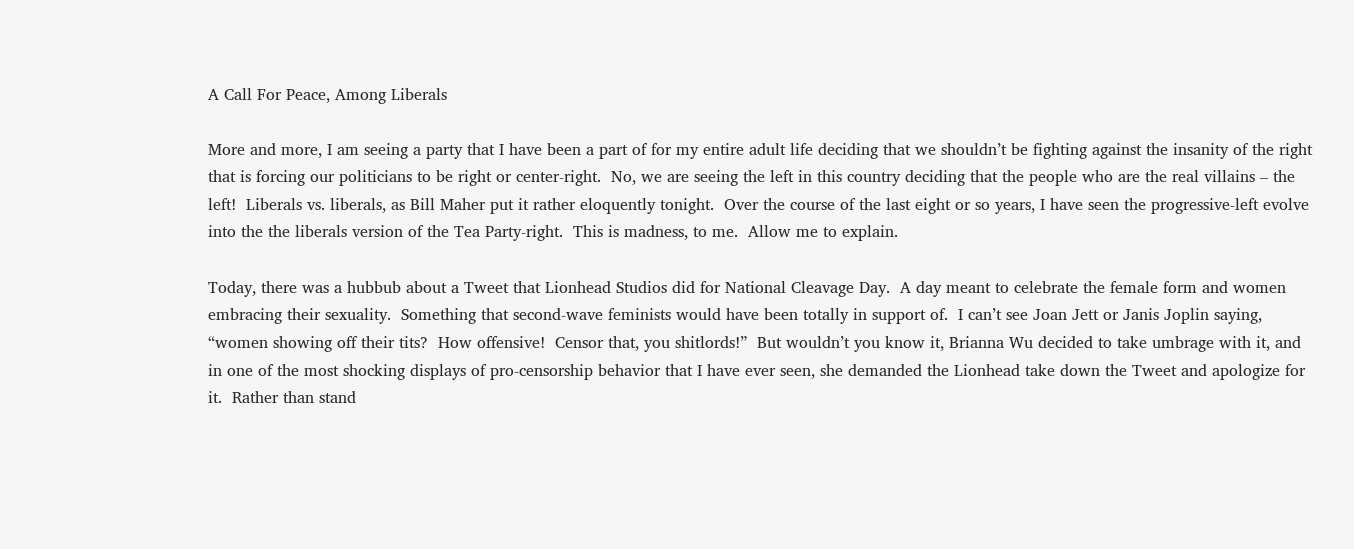A Call For Peace, Among Liberals

More and more, I am seeing a party that I have been a part of for my entire adult life deciding that we shouldn’t be fighting against the insanity of the right that is forcing our politicians to be right or center-right.  No, we are seeing the left in this country deciding that the people who are the real villains – the left!  Liberals vs. liberals, as Bill Maher put it rather eloquently tonight.  Over the course of the last eight or so years, I have seen the progressive-left evolve into the the liberals version of the Tea Party-right.  This is madness, to me.  Allow me to explain.

Today, there was a hubbub about a Tweet that Lionhead Studios did for National Cleavage Day.  A day meant to celebrate the female form and women embracing their sexuality.  Something that second-wave feminists would have been totally in support of.  I can’t see Joan Jett or Janis Joplin saying, “women showing off their tits?  How offensive!  Censor that, you shitlords!”  But wouldn’t you know it, Brianna Wu decided to take umbrage with it, and in one of the most shocking displays of pro-censorship behavior that I have ever seen, she demanded the Lionhead take down the Tweet and apologize for it.  Rather than stand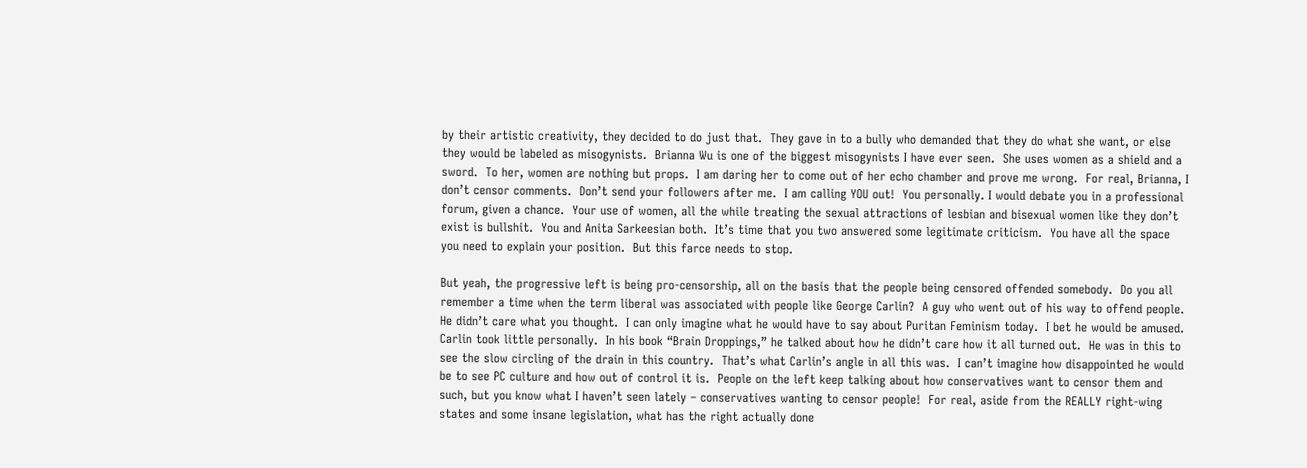by their artistic creativity, they decided to do just that.  They gave in to a bully who demanded that they do what she want, or else they would be labeled as misogynists.  Brianna Wu is one of the biggest misogynists I have ever seen.  She uses women as a shield and a sword.  To her, women are nothing but props.  I am daring her to come out of her echo chamber and prove me wrong.  For real, Brianna, I don’t censor comments.  Don’t send your followers after me.  I am calling YOU out!  You personally. I would debate you in a professional forum, given a chance.  Your use of women, all the while treating the sexual attractions of lesbian and bisexual women like they don’t exist is bullshit.  You and Anita Sarkeesian both.  It’s time that you two answered some legitimate criticism.  You have all the space you need to explain your position.  But this farce needs to stop.

But yeah, the progressive left is being pro-censorship, all on the basis that the people being censored offended somebody.  Do you all remember a time when the term liberal was associated with people like George Carlin?  A guy who went out of his way to offend people.  He didn’t care what you thought.  I can only imagine what he would have to say about Puritan Feminism today.  I bet he would be amused.  Carlin took little personally.  In his book “Brain Droppings,” he talked about how he didn’t care how it all turned out.  He was in this to see the slow circling of the drain in this country.  That’s what Carlin’s angle in all this was.  I can’t imagine how disappointed he would be to see PC culture and how out of control it is.  People on the left keep talking about how conservatives want to censor them and such, but you know what I haven’t seen lately – conservatives wanting to censor people!  For real, aside from the REALLY right-wing states and some insane legislation, what has the right actually done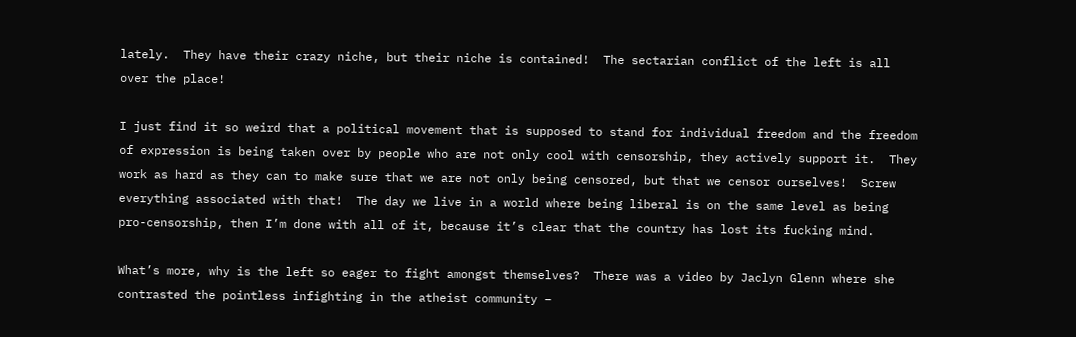lately.  They have their crazy niche, but their niche is contained!  The sectarian conflict of the left is all over the place!

I just find it so weird that a political movement that is supposed to stand for individual freedom and the freedom of expression is being taken over by people who are not only cool with censorship, they actively support it.  They work as hard as they can to make sure that we are not only being censored, but that we censor ourselves!  Screw everything associated with that!  The day we live in a world where being liberal is on the same level as being pro-censorship, then I’m done with all of it, because it’s clear that the country has lost its fucking mind.

What’s more, why is the left so eager to fight amongst themselves?  There was a video by Jaclyn Glenn where she contrasted the pointless infighting in the atheist community –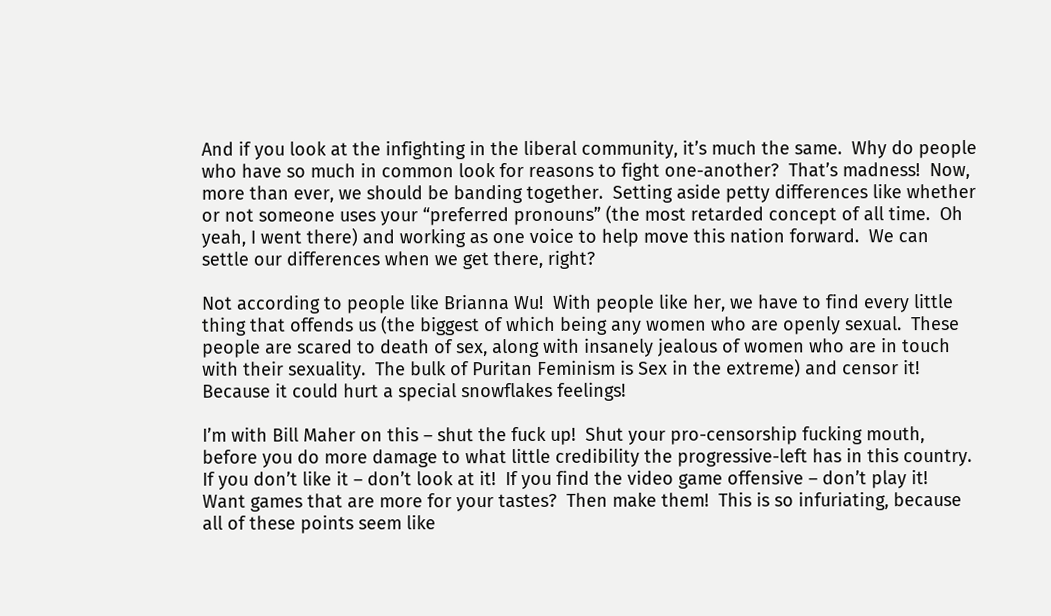And if you look at the infighting in the liberal community, it’s much the same.  Why do people who have so much in common look for reasons to fight one-another?  That’s madness!  Now, more than ever, we should be banding together.  Setting aside petty differences like whether or not someone uses your “preferred pronouns” (the most retarded concept of all time.  Oh yeah, I went there) and working as one voice to help move this nation forward.  We can settle our differences when we get there, right?

Not according to people like Brianna Wu!  With people like her, we have to find every little thing that offends us (the biggest of which being any women who are openly sexual.  These people are scared to death of sex, along with insanely jealous of women who are in touch with their sexuality.  The bulk of Puritan Feminism is Sex in the extreme) and censor it!  Because it could hurt a special snowflakes feelings!

I’m with Bill Maher on this – shut the fuck up!  Shut your pro-censorship fucking mouth, before you do more damage to what little credibility the progressive-left has in this country.  If you don’t like it – don’t look at it!  If you find the video game offensive – don’t play it!  Want games that are more for your tastes?  Then make them!  This is so infuriating, because all of these points seem like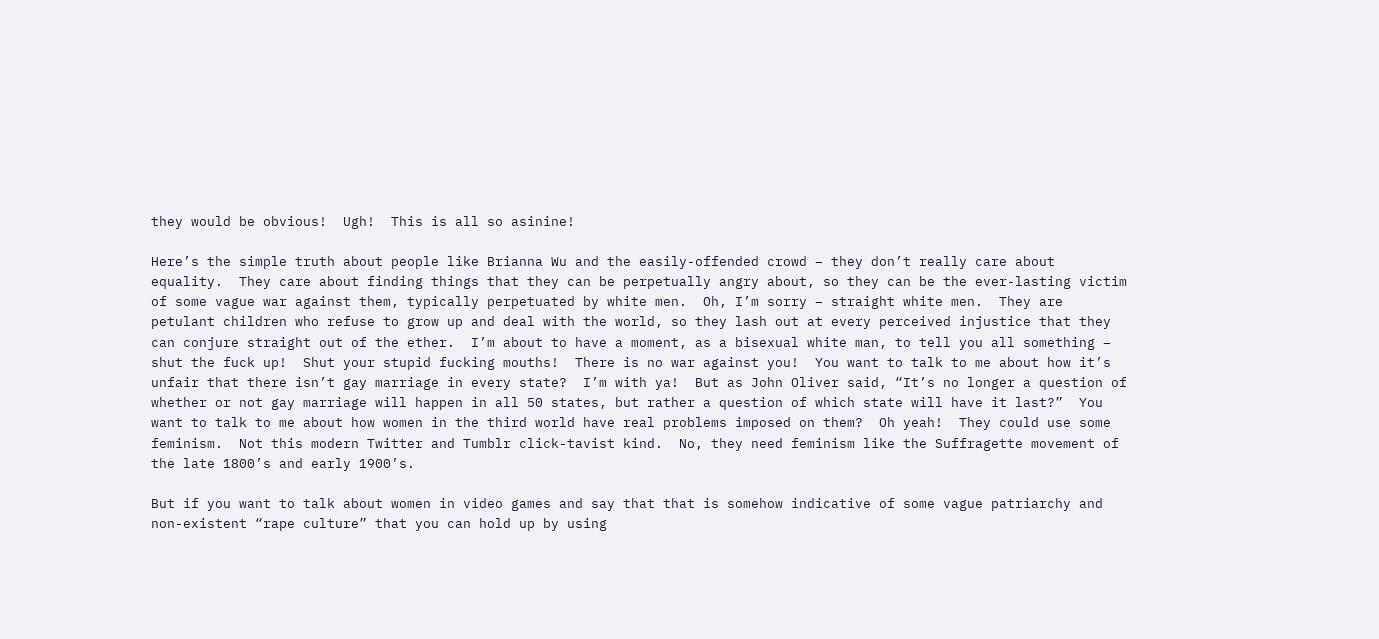they would be obvious!  Ugh!  This is all so asinine!

Here’s the simple truth about people like Brianna Wu and the easily-offended crowd – they don’t really care about equality.  They care about finding things that they can be perpetually angry about, so they can be the ever-lasting victim of some vague war against them, typically perpetuated by white men.  Oh, I’m sorry – straight white men.  They are petulant children who refuse to grow up and deal with the world, so they lash out at every perceived injustice that they can conjure straight out of the ether.  I’m about to have a moment, as a bisexual white man, to tell you all something – shut the fuck up!  Shut your stupid fucking mouths!  There is no war against you!  You want to talk to me about how it’s unfair that there isn’t gay marriage in every state?  I’m with ya!  But as John Oliver said, “It’s no longer a question of whether or not gay marriage will happen in all 50 states, but rather a question of which state will have it last?”  You want to talk to me about how women in the third world have real problems imposed on them?  Oh yeah!  They could use some feminism.  Not this modern Twitter and Tumblr click-tavist kind.  No, they need feminism like the Suffragette movement of the late 1800’s and early 1900’s.

But if you want to talk about women in video games and say that that is somehow indicative of some vague patriarchy and non-existent “rape culture” that you can hold up by using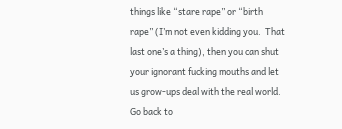things like “stare rape” or “birth rape” (I’m not even kidding you.  That last one’s a thing), then you can shut your ignorant fucking mouths and let us grow-ups deal with the real world.  Go back to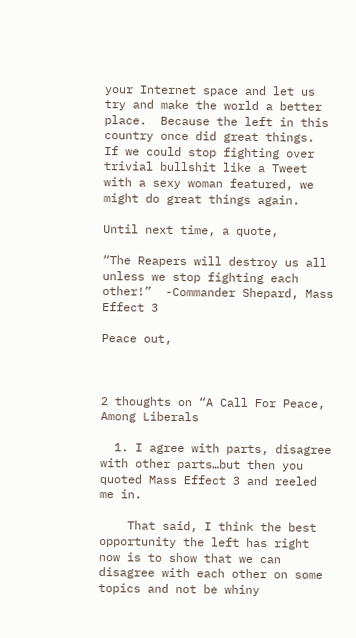your Internet space and let us try and make the world a better place.  Because the left in this country once did great things.  If we could stop fighting over trivial bullshit like a Tweet with a sexy woman featured, we might do great things again.

Until next time, a quote,

“The Reapers will destroy us all unless we stop fighting each other!”  -Commander Shepard, Mass Effect 3

Peace out,



2 thoughts on “A Call For Peace, Among Liberals

  1. I agree with parts, disagree with other parts…but then you quoted Mass Effect 3 and reeled me in.

    That said, I think the best opportunity the left has right now is to show that we can disagree with each other on some topics and not be whiny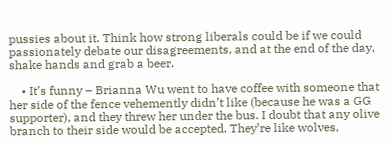pussies about it. Think how strong liberals could be if we could passionately debate our disagreements, and at the end of the day, shake hands and grab a beer.

    • It’s funny – Brianna Wu went to have coffee with someone that her side of the fence vehemently didn’t like (because he was a GG supporter), and they threw her under the bus. I doubt that any olive branch to their side would be accepted. They’re like wolves,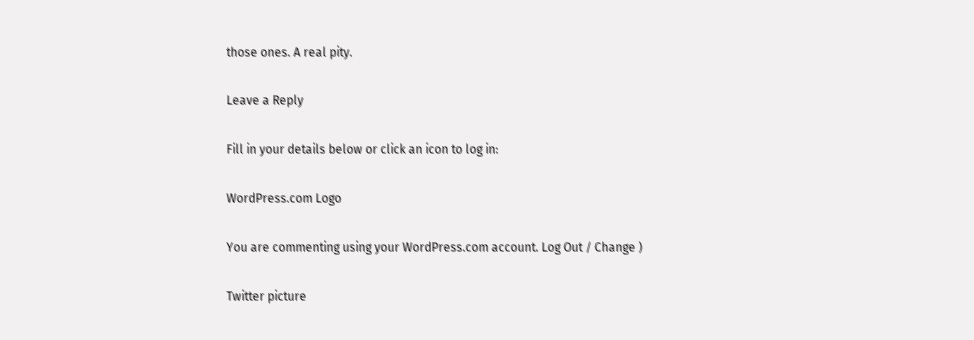those ones. A real pity.

Leave a Reply

Fill in your details below or click an icon to log in:

WordPress.com Logo

You are commenting using your WordPress.com account. Log Out / Change )

Twitter picture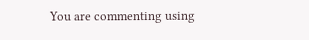You are commenting using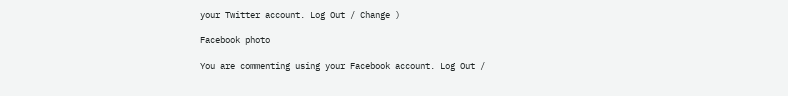your Twitter account. Log Out / Change )

Facebook photo

You are commenting using your Facebook account. Log Out /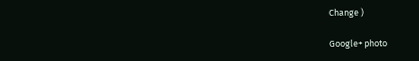Change )

Google+ photo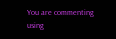You are commenting using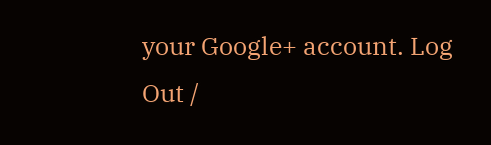your Google+ account. Log Out /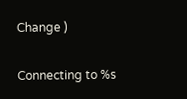Change )

Connecting to %s